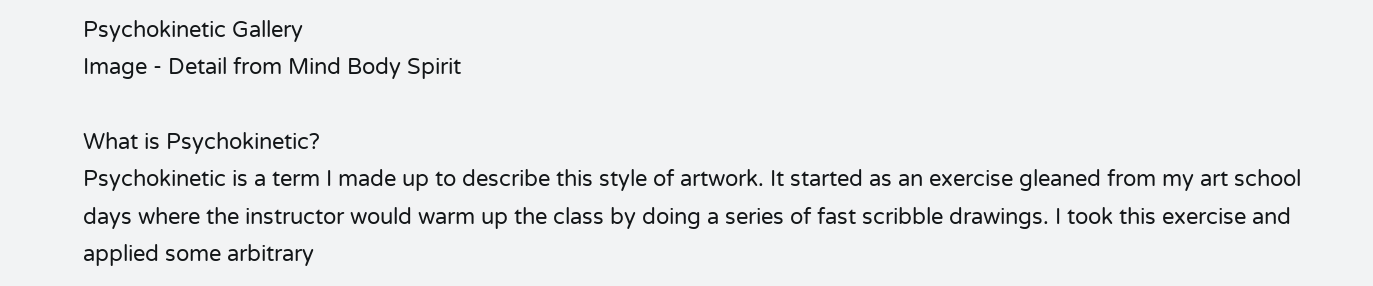Psychokinetic Gallery
Image - Detail from Mind Body Spirit

What is Psychokinetic?
Psychokinetic is a term I made up to describe this style of artwork. It started as an exercise gleaned from my art school days where the instructor would warm up the class by doing a series of fast scribble drawings. I took this exercise and applied some arbitrary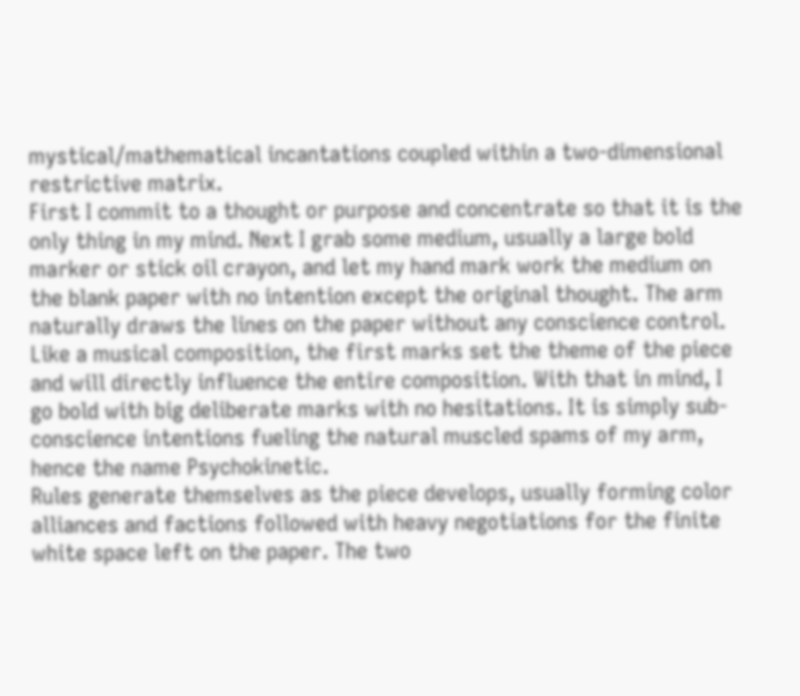mystical/mathematical incantations coupled within a two-dimensional restrictive matrix.
First I commit to a thought or purpose and concentrate so that it is the only thing in my mind. Next I grab some medium, usually a large bold marker or stick oil crayon, and let my hand mark work the medium on the blank paper with no intention except the original thought. The arm naturally draws the lines on the paper without any conscience control. Like a musical composition, the first marks set the theme of the piece and will directly influence the entire composition. With that in mind, I go bold with big deliberate marks with no hesitations. It is simply sub-conscience intentions fueling the natural muscled spams of my arm, hence the name Psychokinetic.
Rules generate themselves as the piece develops, usually forming color alliances and factions followed with heavy negotiations for the finite white space left on the paper. The two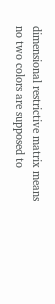dimensional restrictive matrix means no two colors are supposed to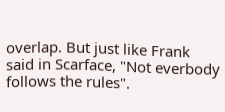overlap. But just like Frank said in Scarface, "Not everbody follows the rules".